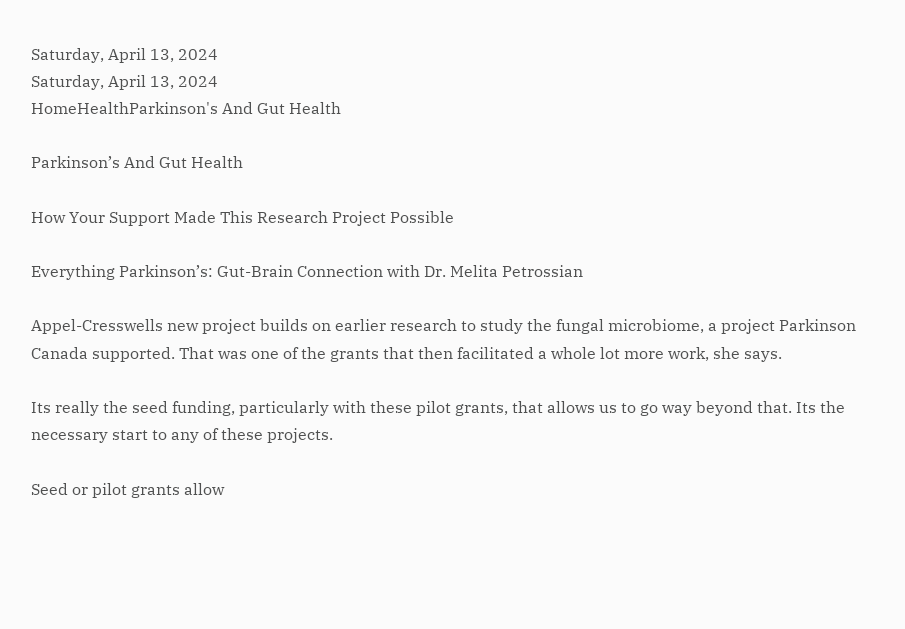Saturday, April 13, 2024
Saturday, April 13, 2024
HomeHealthParkinson's And Gut Health

Parkinson’s And Gut Health

How Your Support Made This Research Project Possible

Everything Parkinson’s: Gut-Brain Connection with Dr. Melita Petrossian

Appel-Cresswells new project builds on earlier research to study the fungal microbiome, a project Parkinson Canada supported. That was one of the grants that then facilitated a whole lot more work, she says.

Its really the seed funding, particularly with these pilot grants, that allows us to go way beyond that. Its the necessary start to any of these projects.

Seed or pilot grants allow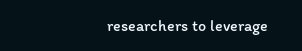researchers to leverage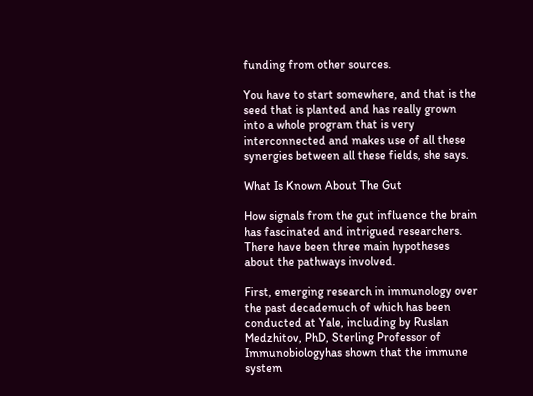funding from other sources.

You have to start somewhere, and that is the seed that is planted and has really grown into a whole program that is very interconnected and makes use of all these synergies between all these fields, she says.

What Is Known About The Gut

How signals from the gut influence the brain has fascinated and intrigued researchers. There have been three main hypotheses about the pathways involved.

First, emerging research in immunology over the past decademuch of which has been conducted at Yale, including by Ruslan Medzhitov, PhD, Sterling Professor of Immunobiologyhas shown that the immune system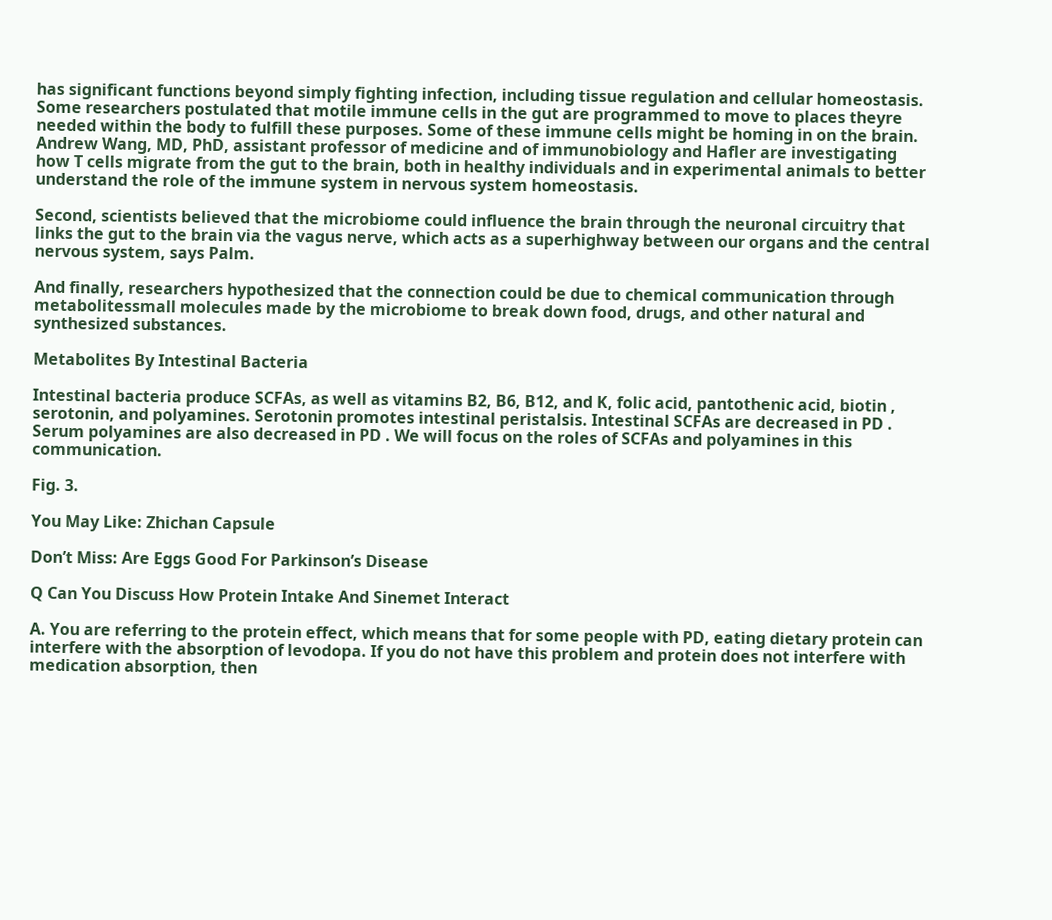has significant functions beyond simply fighting infection, including tissue regulation and cellular homeostasis. Some researchers postulated that motile immune cells in the gut are programmed to move to places theyre needed within the body to fulfill these purposes. Some of these immune cells might be homing in on the brain. Andrew Wang, MD, PhD, assistant professor of medicine and of immunobiology and Hafler are investigating how T cells migrate from the gut to the brain, both in healthy individuals and in experimental animals to better understand the role of the immune system in nervous system homeostasis.

Second, scientists believed that the microbiome could influence the brain through the neuronal circuitry that links the gut to the brain via the vagus nerve, which acts as a superhighway between our organs and the central nervous system, says Palm.

And finally, researchers hypothesized that the connection could be due to chemical communication through metabolitessmall molecules made by the microbiome to break down food, drugs, and other natural and synthesized substances.

Metabolites By Intestinal Bacteria

Intestinal bacteria produce SCFAs, as well as vitamins B2, B6, B12, and K, folic acid, pantothenic acid, biotin , serotonin, and polyamines. Serotonin promotes intestinal peristalsis. Intestinal SCFAs are decreased in PD . Serum polyamines are also decreased in PD . We will focus on the roles of SCFAs and polyamines in this communication.

Fig. 3.

You May Like: Zhichan Capsule

Don’t Miss: Are Eggs Good For Parkinson’s Disease

Q Can You Discuss How Protein Intake And Sinemet Interact

A. You are referring to the protein effect, which means that for some people with PD, eating dietary protein can interfere with the absorption of levodopa. If you do not have this problem and protein does not interfere with medication absorption, then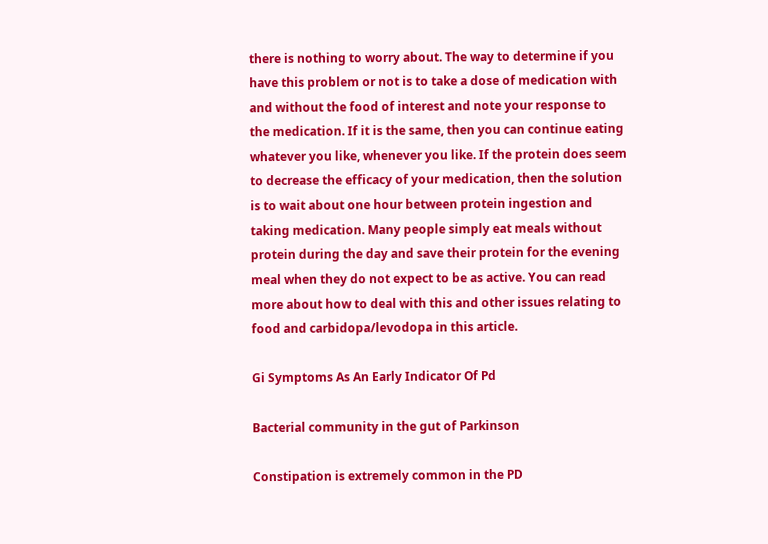there is nothing to worry about. The way to determine if you have this problem or not is to take a dose of medication with and without the food of interest and note your response to the medication. If it is the same, then you can continue eating whatever you like, whenever you like. If the protein does seem to decrease the efficacy of your medication, then the solution is to wait about one hour between protein ingestion and taking medication. Many people simply eat meals without protein during the day and save their protein for the evening meal when they do not expect to be as active. You can read more about how to deal with this and other issues relating to food and carbidopa/levodopa in this article.

Gi Symptoms As An Early Indicator Of Pd

Bacterial community in the gut of Parkinson

Constipation is extremely common in the PD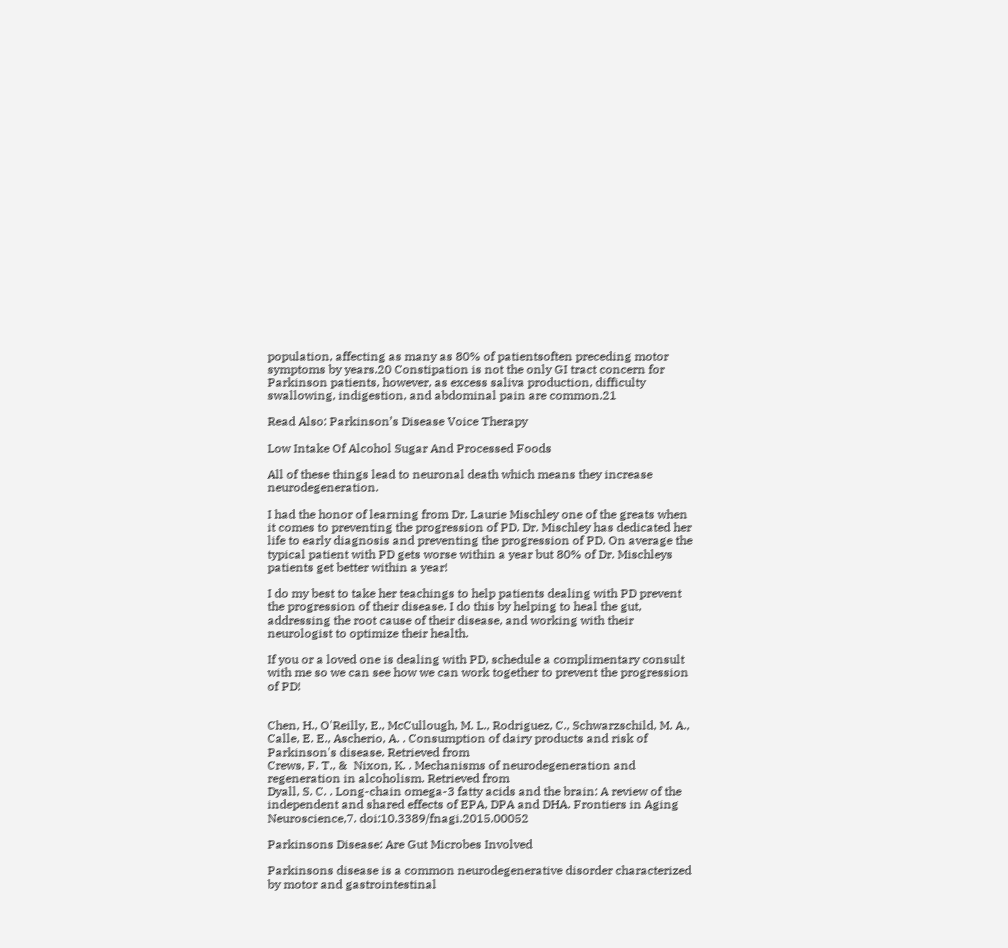population, affecting as many as 80% of patientsoften preceding motor symptoms by years.20 Constipation is not the only GI tract concern for Parkinson patients, however, as excess saliva production, difficulty swallowing, indigestion, and abdominal pain are common.21

Read Also: Parkinson’s Disease Voice Therapy

Low Intake Of Alcohol Sugar And Processed Foods

All of these things lead to neuronal death which means they increase neurodegeneration.

I had the honor of learning from Dr. Laurie Mischley one of the greats when it comes to preventing the progression of PD. Dr. Mischley has dedicated her life to early diagnosis and preventing the progression of PD. On average the typical patient with PD gets worse within a year but 80% of Dr. Mischleys patients get better within a year!

I do my best to take her teachings to help patients dealing with PD prevent the progression of their disease. I do this by helping to heal the gut, addressing the root cause of their disease, and working with their neurologist to optimize their health.

If you or a loved one is dealing with PD, schedule a complimentary consult with me so we can see how we can work together to prevent the progression of PD!


Chen, H., O'Reilly, E., McCullough, M. L., Rodriguez, C., Schwarzschild, M. A., Calle, E. E., Ascherio, A. . Consumption of dairy products and risk of Parkinson's disease. Retrieved from
Crews, F. T., &  Nixon, K. . Mechanisms of neurodegeneration and regeneration in alcoholism. Retrieved from
Dyall, S. C. . Long-chain omega-3 fatty acids and the brain: A review of the independent and shared effects of EPA, DPA and DHA. Frontiers in Aging Neuroscience,7. doi:10.3389/fnagi.2015.00052

Parkinsons Disease: Are Gut Microbes Involved

Parkinsons disease is a common neurodegenerative disorder characterized by motor and gastrointestinal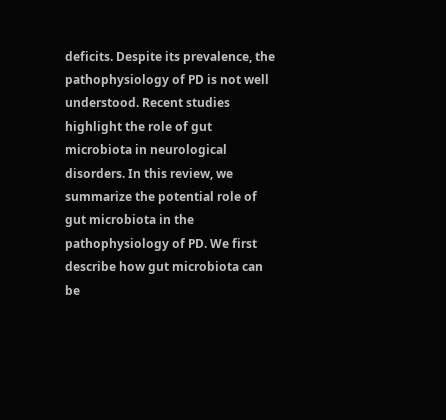deficits. Despite its prevalence, the pathophysiology of PD is not well understood. Recent studies highlight the role of gut microbiota in neurological disorders. In this review, we summarize the potential role of gut microbiota in the pathophysiology of PD. We first describe how gut microbiota can be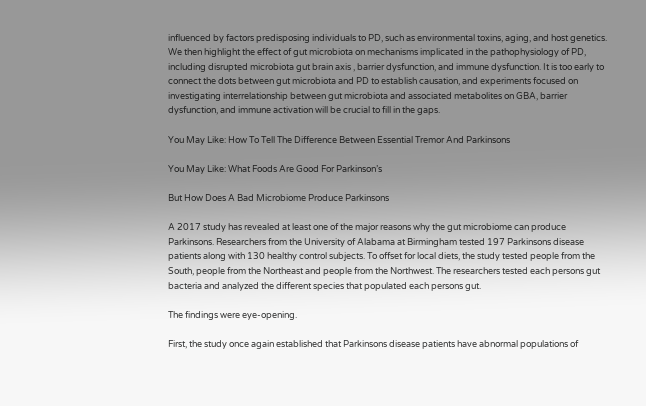influenced by factors predisposing individuals to PD, such as environmental toxins, aging, and host genetics. We then highlight the effect of gut microbiota on mechanisms implicated in the pathophysiology of PD, including disrupted microbiota gut brain axis , barrier dysfunction, and immune dysfunction. It is too early to connect the dots between gut microbiota and PD to establish causation, and experiments focused on investigating interrelationship between gut microbiota and associated metabolites on GBA, barrier dysfunction, and immune activation will be crucial to fill in the gaps.

You May Like: How To Tell The Difference Between Essential Tremor And Parkinsons

You May Like: What Foods Are Good For Parkinson’s

But How Does A Bad Microbiome Produce Parkinsons

A 2017 study has revealed at least one of the major reasons why the gut microbiome can produce Parkinsons. Researchers from the University of Alabama at Birmingham tested 197 Parkinsons disease patients along with 130 healthy control subjects. To offset for local diets, the study tested people from the South, people from the Northeast and people from the Northwest. The researchers tested each persons gut bacteria and analyzed the different species that populated each persons gut.

The findings were eye-opening.

First, the study once again established that Parkinsons disease patients have abnormal populations of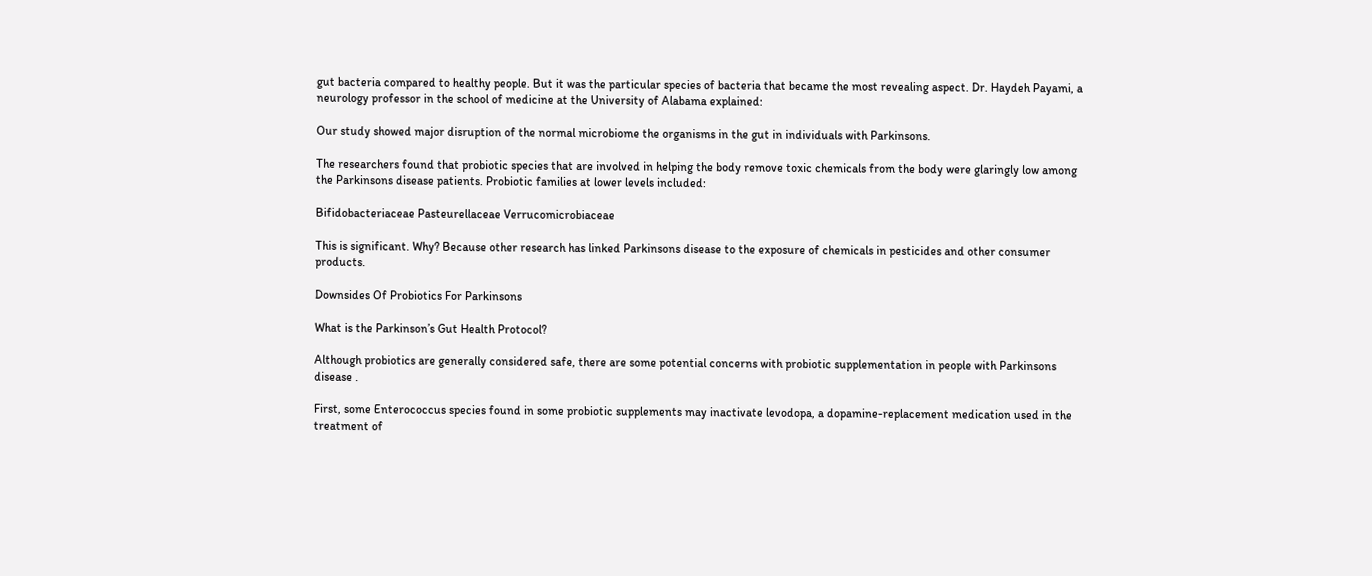gut bacteria compared to healthy people. But it was the particular species of bacteria that became the most revealing aspect. Dr. Haydeh Payami, a neurology professor in the school of medicine at the University of Alabama explained:

Our study showed major disruption of the normal microbiome the organisms in the gut in individuals with Parkinsons.

The researchers found that probiotic species that are involved in helping the body remove toxic chemicals from the body were glaringly low among the Parkinsons disease patients. Probiotic families at lower levels included:

Bifidobacteriaceae Pasteurellaceae Verrucomicrobiaceae

This is significant. Why? Because other research has linked Parkinsons disease to the exposure of chemicals in pesticides and other consumer products.

Downsides Of Probiotics For Parkinsons

What is the Parkinson’s Gut Health Protocol?

Although probiotics are generally considered safe, there are some potential concerns with probiotic supplementation in people with Parkinsons disease .

First, some Enterococcus species found in some probiotic supplements may inactivate levodopa, a dopamine-replacement medication used in the treatment of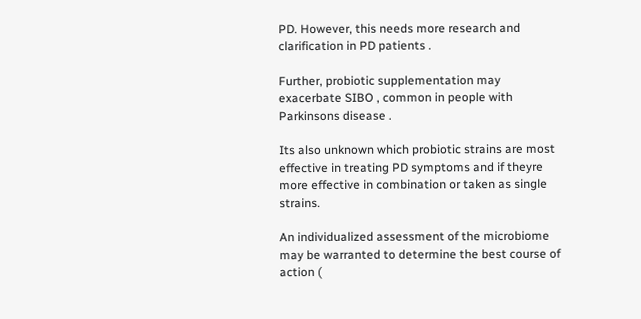PD. However, this needs more research and clarification in PD patients .

Further, probiotic supplementation may exacerbate SIBO , common in people with Parkinsons disease .

Its also unknown which probiotic strains are most effective in treating PD symptoms and if theyre more effective in combination or taken as single strains.

An individualized assessment of the microbiome may be warranted to determine the best course of action (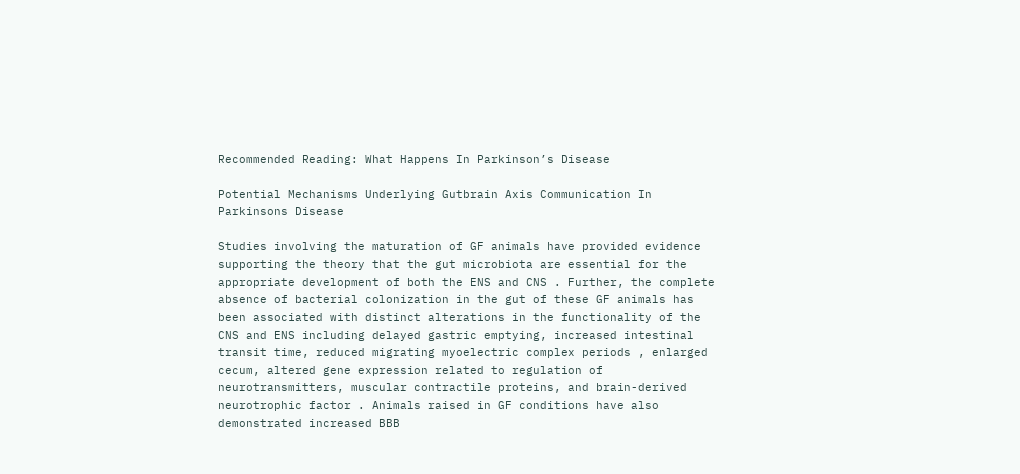Recommended Reading: What Happens In Parkinson’s Disease

Potential Mechanisms Underlying Gutbrain Axis Communication In Parkinsons Disease

Studies involving the maturation of GF animals have provided evidence supporting the theory that the gut microbiota are essential for the appropriate development of both the ENS and CNS . Further, the complete absence of bacterial colonization in the gut of these GF animals has been associated with distinct alterations in the functionality of the CNS and ENS including delayed gastric emptying, increased intestinal transit time, reduced migrating myoelectric complex periods , enlarged cecum, altered gene expression related to regulation of neurotransmitters, muscular contractile proteins, and brain-derived neurotrophic factor . Animals raised in GF conditions have also demonstrated increased BBB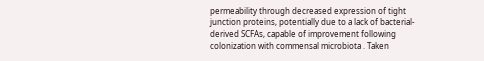permeability through decreased expression of tight junction proteins, potentially due to a lack of bacterial-derived SCFAs, capable of improvement following colonization with commensal microbiota . Taken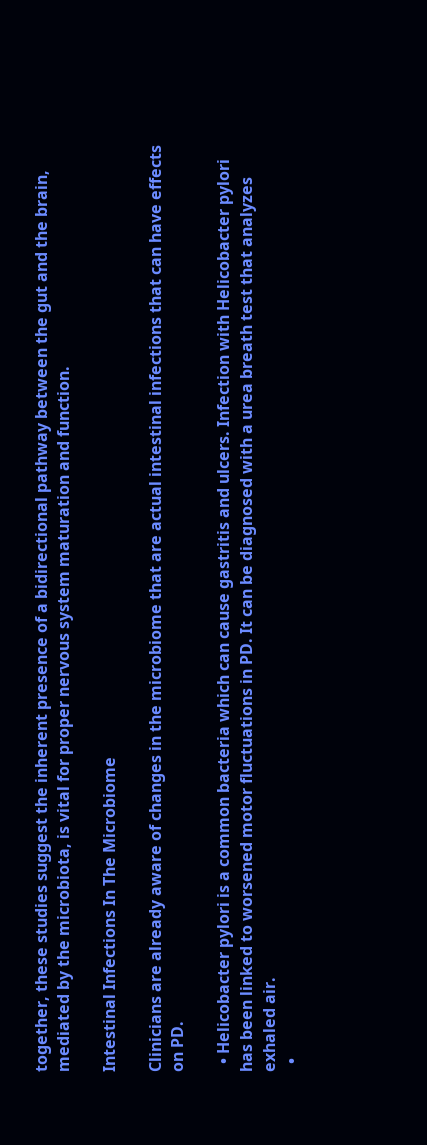together, these studies suggest the inherent presence of a bidirectional pathway between the gut and the brain, mediated by the microbiota, is vital for proper nervous system maturation and function.

Intestinal Infections In The Microbiome

Clinicians are already aware of changes in the microbiome that are actual intestinal infections that can have effects on PD.

  • Helicobacter pylori is a common bacteria which can cause gastritis and ulcers. Infection with Helicobacter pylori has been linked to worsened motor fluctuations in PD. It can be diagnosed with a urea breath test that analyzes exhaled air.
  •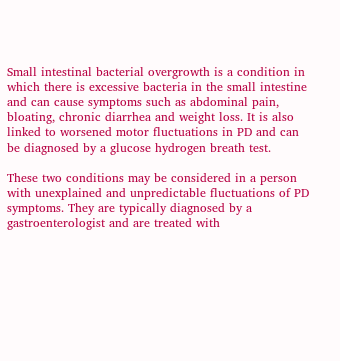Small intestinal bacterial overgrowth is a condition in which there is excessive bacteria in the small intestine and can cause symptoms such as abdominal pain, bloating, chronic diarrhea and weight loss. It is also linked to worsened motor fluctuations in PD and can be diagnosed by a glucose hydrogen breath test.

These two conditions may be considered in a person with unexplained and unpredictable fluctuations of PD symptoms. They are typically diagnosed by a gastroenterologist and are treated with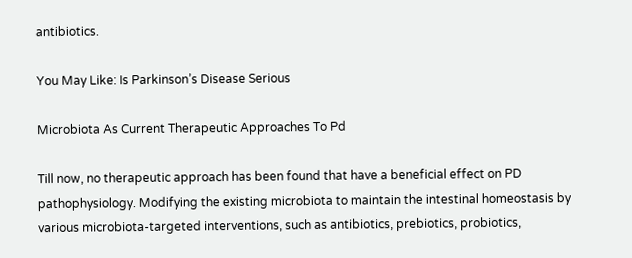antibiotics.

You May Like: Is Parkinson’s Disease Serious

Microbiota As Current Therapeutic Approaches To Pd

Till now, no therapeutic approach has been found that have a beneficial effect on PD pathophysiology. Modifying the existing microbiota to maintain the intestinal homeostasis by various microbiota-targeted interventions, such as antibiotics, prebiotics, probiotics,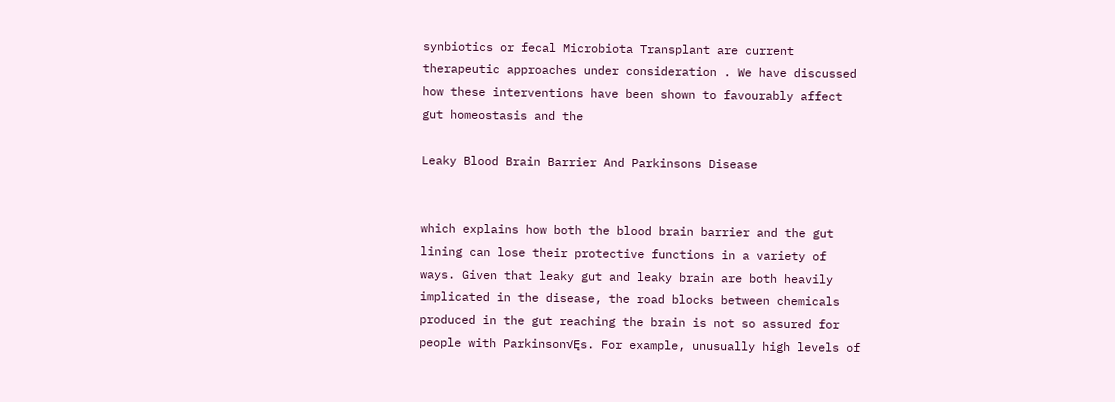synbiotics or fecal Microbiota Transplant are current therapeutic approaches under consideration . We have discussed how these interventions have been shown to favourably affect gut homeostasis and the

Leaky Blood Brain Barrier And Parkinsons Disease


which explains how both the blood brain barrier and the gut lining can lose their protective functions in a variety of ways. Given that leaky gut and leaky brain are both heavily implicated in the disease, the road blocks between chemicals produced in the gut reaching the brain is not so assured for people with Parkinson√Ęs. For example, unusually high levels of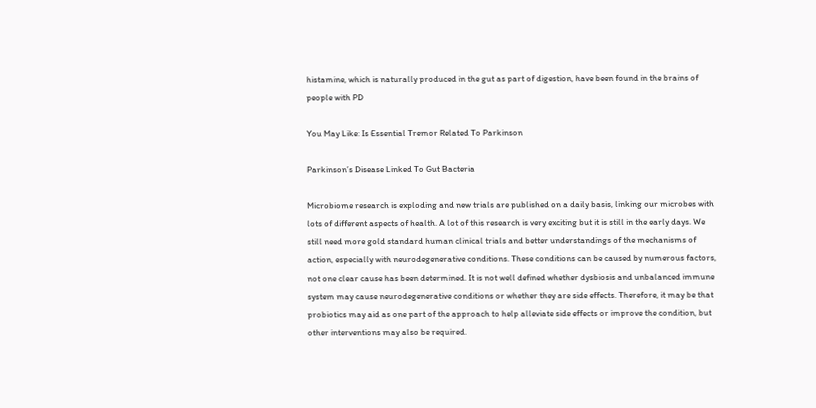histamine, which is naturally produced in the gut as part of digestion, have been found in the brains of people with PD

You May Like: Is Essential Tremor Related To Parkinson

Parkinson’s Disease Linked To Gut Bacteria

Microbiome research is exploding and new trials are published on a daily basis, linking our microbes with lots of different aspects of health. A lot of this research is very exciting but it is still in the early days. We still need more gold standard human clinical trials and better understandings of the mechanisms of action, especially with neurodegenerative conditions. These conditions can be caused by numerous factors, not one clear cause has been determined. It is not well defined whether dysbiosis and unbalanced immune system may cause neurodegenerative conditions or whether they are side effects. Therefore, it may be that probiotics may aid as one part of the approach to help alleviate side effects or improve the condition, but other interventions may also be required.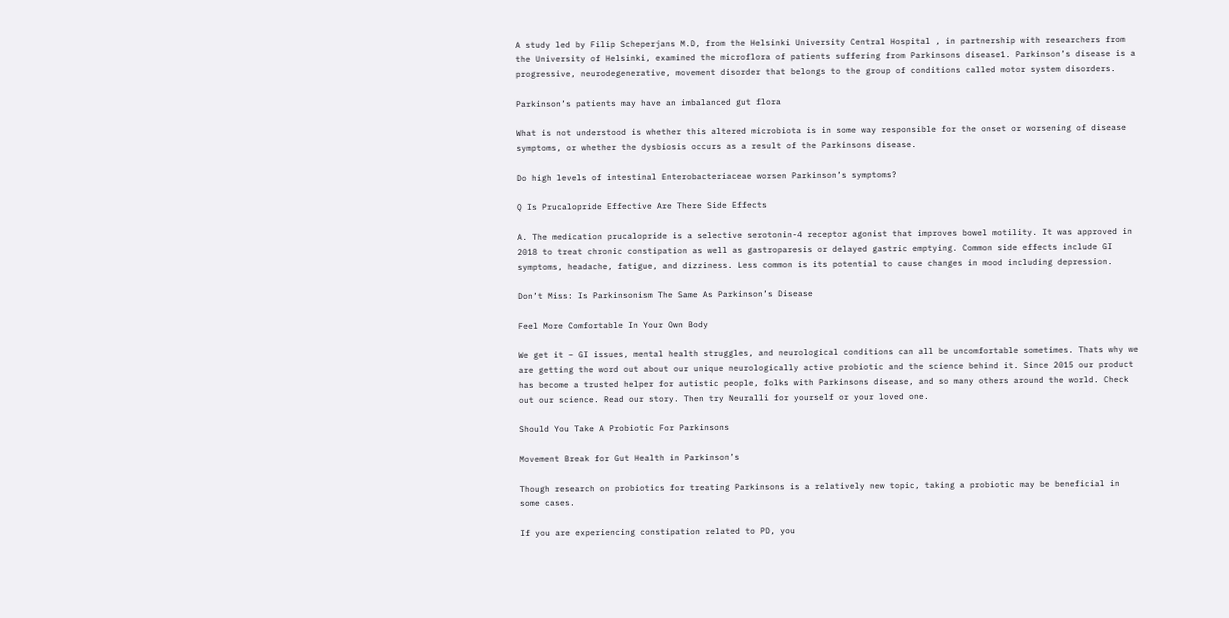A study led by Filip Scheperjans M.D, from the Helsinki University Central Hospital , in partnership with researchers from the University of Helsinki, examined the microflora of patients suffering from Parkinsons disease1. Parkinson’s disease is a progressive, neurodegenerative, movement disorder that belongs to the group of conditions called motor system disorders.

Parkinson’s patients may have an imbalanced gut flora

What is not understood is whether this altered microbiota is in some way responsible for the onset or worsening of disease symptoms, or whether the dysbiosis occurs as a result of the Parkinsons disease.

Do high levels of intestinal Enterobacteriaceae worsen Parkinson’s symptoms?

Q Is Prucalopride Effective Are There Side Effects

A. The medication prucalopride is a selective serotonin-4 receptor agonist that improves bowel motility. It was approved in 2018 to treat chronic constipation as well as gastroparesis or delayed gastric emptying. Common side effects include GI symptoms, headache, fatigue, and dizziness. Less common is its potential to cause changes in mood including depression.

Don’t Miss: Is Parkinsonism The Same As Parkinson’s Disease

Feel More Comfortable In Your Own Body

We get it – GI issues, mental health struggles, and neurological conditions can all be uncomfortable sometimes. Thats why we are getting the word out about our unique neurologically active probiotic and the science behind it. Since 2015 our product has become a trusted helper for autistic people, folks with Parkinsons disease, and so many others around the world. Check out our science. Read our story. Then try Neuralli for yourself or your loved one.

Should You Take A Probiotic For Parkinsons

Movement Break for Gut Health in Parkinson’s

Though research on probiotics for treating Parkinsons is a relatively new topic, taking a probiotic may be beneficial in some cases.

If you are experiencing constipation related to PD, you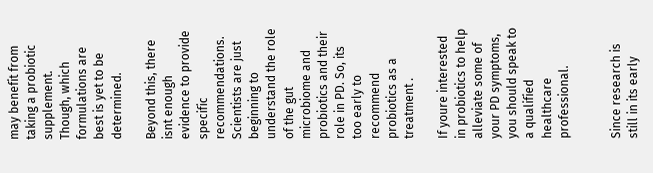may benefit from taking a probiotic supplement. Though, which formulations are best is yet to be determined.

Beyond this, there isnt enough evidence to provide specific recommendations. Scientists are just beginning to understand the role of the gut microbiome and probiotics and their role in PD. So, its too early to recommend probiotics as a treatment .

If youre interested in probiotics to help alleviate some of your PD symptoms, you should speak to a qualified healthcare professional.


Since research is still in its early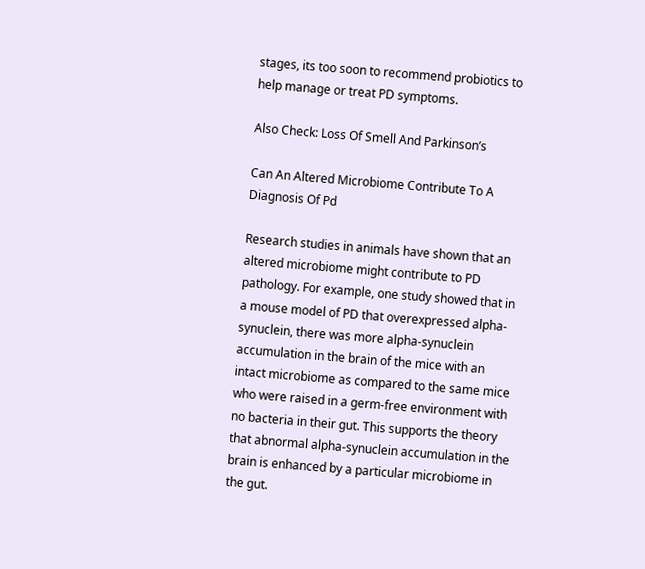stages, its too soon to recommend probiotics to help manage or treat PD symptoms.

Also Check: Loss Of Smell And Parkinson’s

Can An Altered Microbiome Contribute To A Diagnosis Of Pd

Research studies in animals have shown that an altered microbiome might contribute to PD pathology. For example, one study showed that in a mouse model of PD that overexpressed alpha-synuclein, there was more alpha-synuclein accumulation in the brain of the mice with an intact microbiome as compared to the same mice who were raised in a germ-free environment with no bacteria in their gut. This supports the theory that abnormal alpha-synuclein accumulation in the brain is enhanced by a particular microbiome in the gut.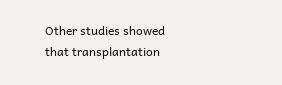Other studies showed that transplantation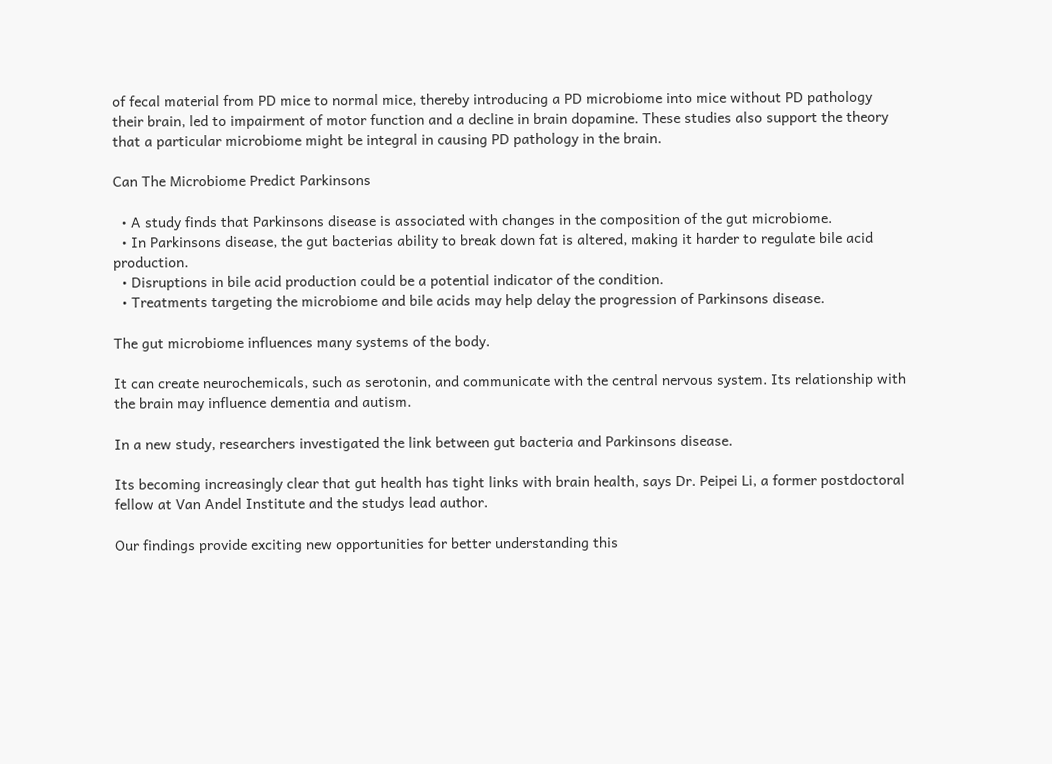of fecal material from PD mice to normal mice, thereby introducing a PD microbiome into mice without PD pathology their brain, led to impairment of motor function and a decline in brain dopamine. These studies also support the theory that a particular microbiome might be integral in causing PD pathology in the brain.

Can The Microbiome Predict Parkinsons

  • A study finds that Parkinsons disease is associated with changes in the composition of the gut microbiome.
  • In Parkinsons disease, the gut bacterias ability to break down fat is altered, making it harder to regulate bile acid production.
  • Disruptions in bile acid production could be a potential indicator of the condition.
  • Treatments targeting the microbiome and bile acids may help delay the progression of Parkinsons disease.

The gut microbiome influences many systems of the body.

It can create neurochemicals, such as serotonin, and communicate with the central nervous system. Its relationship with the brain may influence dementia and autism.

In a new study, researchers investigated the link between gut bacteria and Parkinsons disease.

Its becoming increasingly clear that gut health has tight links with brain health, says Dr. Peipei Li, a former postdoctoral fellow at Van Andel Institute and the studys lead author.

Our findings provide exciting new opportunities for better understanding this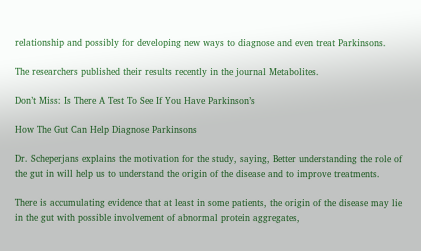relationship and possibly for developing new ways to diagnose and even treat Parkinsons.

The researchers published their results recently in the journal Metabolites.

Don’t Miss: Is There A Test To See If You Have Parkinson’s

How The Gut Can Help Diagnose Parkinsons

Dr. Scheperjans explains the motivation for the study, saying, Better understanding the role of the gut in will help us to understand the origin of the disease and to improve treatments.

There is accumulating evidence that at least in some patients, the origin of the disease may lie in the gut with possible involvement of abnormal protein aggregates,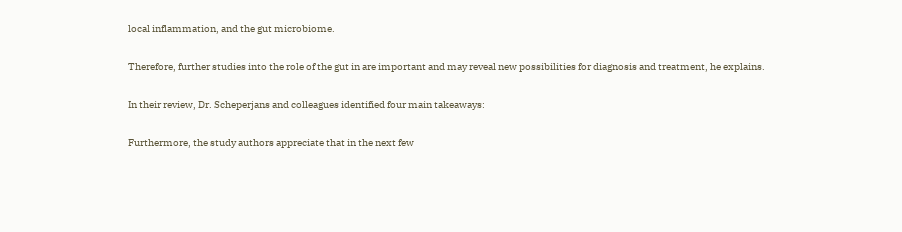local inflammation, and the gut microbiome.

Therefore, further studies into the role of the gut in are important and may reveal new possibilities for diagnosis and treatment, he explains.

In their review, Dr. Scheperjans and colleagues identified four main takeaways:

Furthermore, the study authors appreciate that in the next few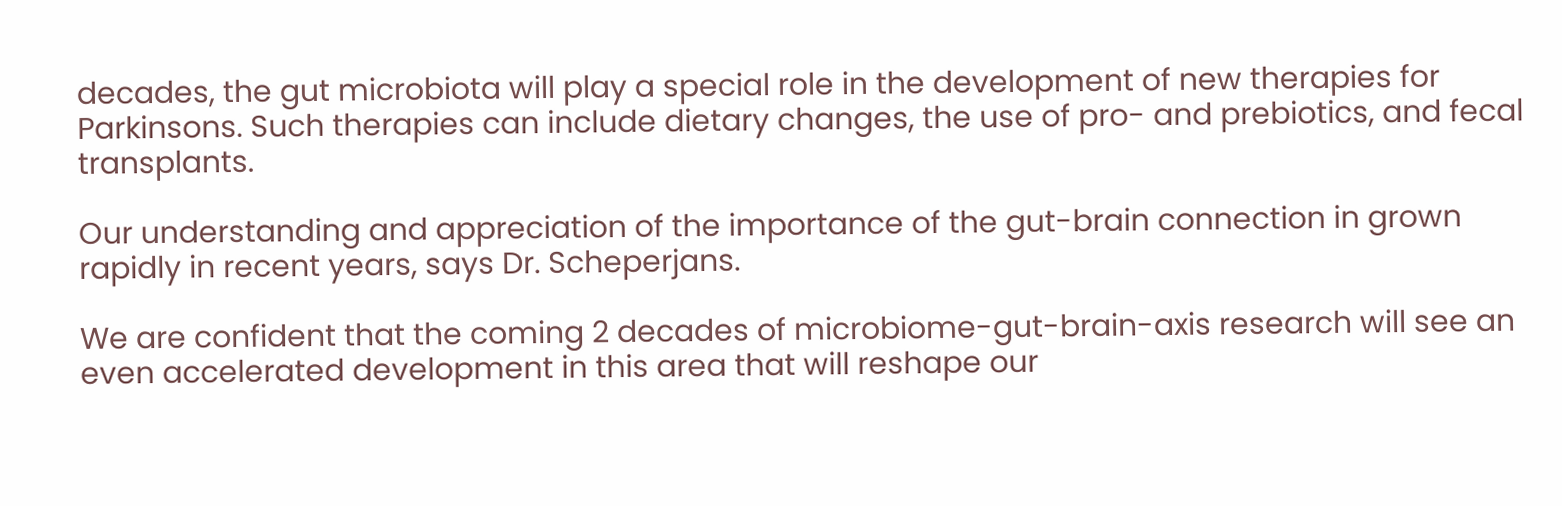decades, the gut microbiota will play a special role in the development of new therapies for Parkinsons. Such therapies can include dietary changes, the use of pro- and prebiotics, and fecal transplants.

Our understanding and appreciation of the importance of the gut-brain connection in grown rapidly in recent years, says Dr. Scheperjans.

We are confident that the coming 2 decades of microbiome-gut-brain-axis research will see an even accelerated development in this area that will reshape our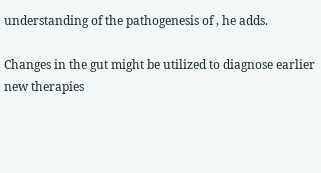understanding of the pathogenesis of , he adds.

Changes in the gut might be utilized to diagnose earlier new therapies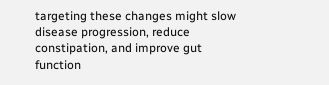targeting these changes might slow disease progression, reduce constipation, and improve gut function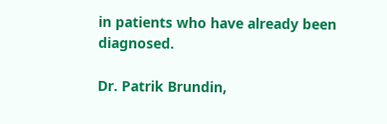in patients who have already been diagnosed.

Dr. Patrik Brundin,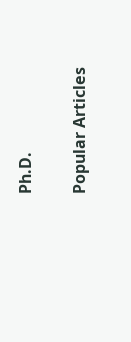Ph.D.


Popular Articles